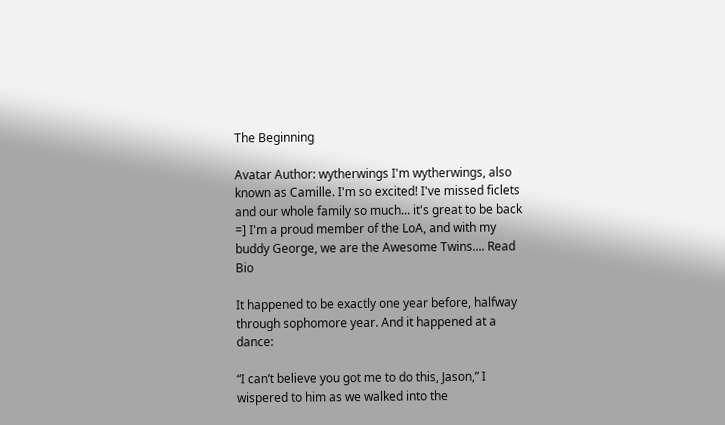The Beginning

Avatar Author: wytherwings I'm wytherwings, also known as Camille. I'm so excited! I've missed ficlets and our whole family so much... it's great to be back =] I'm a proud member of the LoA, and with my buddy George, we are the Awesome Twins.... Read Bio

It happened to be exactly one year before, halfway through sophomore year. And it happened at a dance:

“I can’t believe you got me to do this, Jason,” I wispered to him as we walked into the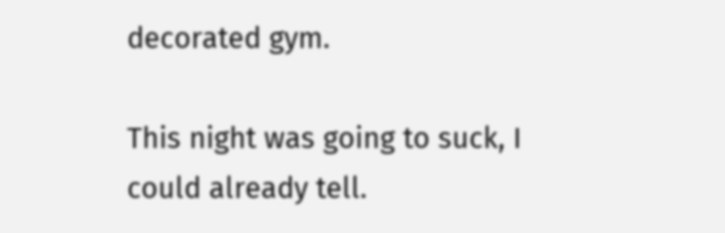decorated gym.

This night was going to suck, I could already tell.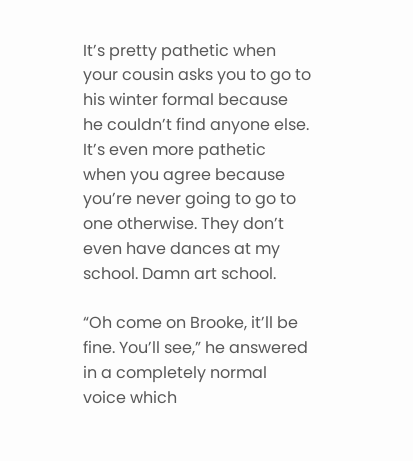It’s pretty pathetic when your cousin asks you to go to his winter formal because he couldn’t find anyone else. It’s even more pathetic when you agree because you’re never going to go to one otherwise. They don’t even have dances at my school. Damn art school.

“Oh come on Brooke, it’ll be fine. You’ll see,” he answered in a completely normal voice which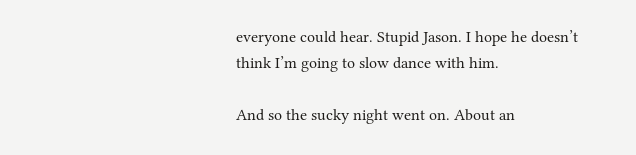everyone could hear. Stupid Jason. I hope he doesn’t think I’m going to slow dance with him.

And so the sucky night went on. About an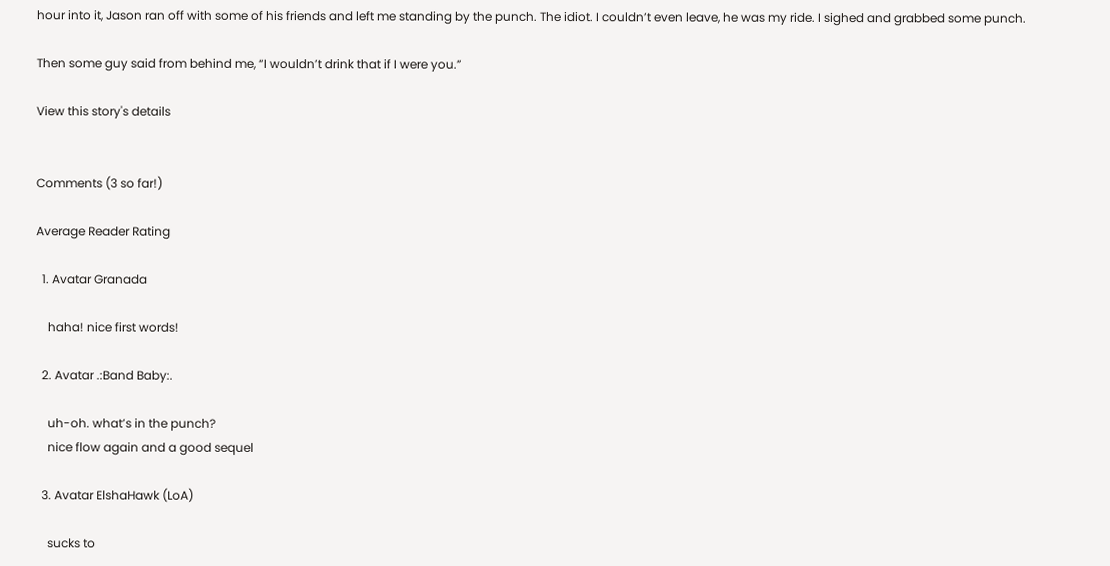hour into it, Jason ran off with some of his friends and left me standing by the punch. The idiot. I couldn’t even leave, he was my ride. I sighed and grabbed some punch.

Then some guy said from behind me, “I wouldn’t drink that if I were you.”

View this story's details


Comments (3 so far!)

Average Reader Rating

  1. Avatar Granada

    haha! nice first words!

  2. Avatar .:Band Baby:.

    uh-oh. what’s in the punch?
    nice flow again and a good sequel

  3. Avatar ElshaHawk (LoA)

    sucks to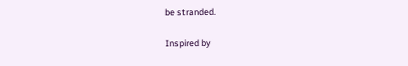be stranded.

Inspired by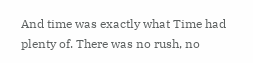And time was exactly what Time had plenty of. There was no rush, no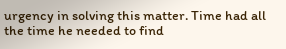urgency in solving this matter. Time had all the time he needed to find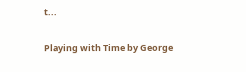t...

Playing with Time by George